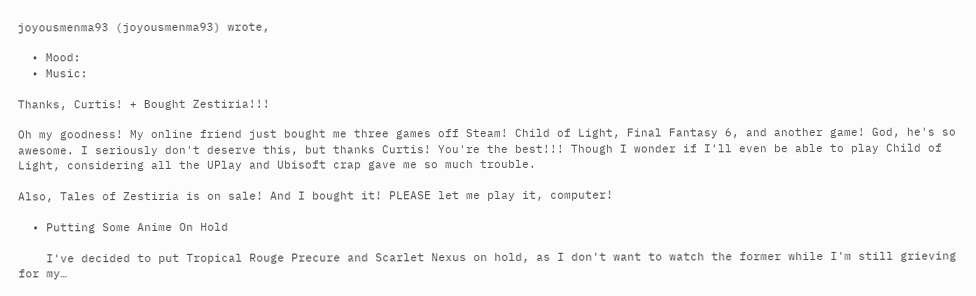joyousmenma93 (joyousmenma93) wrote,

  • Mood:
  • Music:

Thanks, Curtis! + Bought Zestiria!!!

Oh my goodness! My online friend just bought me three games off Steam! Child of Light, Final Fantasy 6, and another game! God, he's so awesome. I seriously don't deserve this, but thanks Curtis! You're the best!!! Though I wonder if I'll even be able to play Child of Light, considering all the UPlay and Ubisoft crap gave me so much trouble.

Also, Tales of Zestiria is on sale! And I bought it! PLEASE let me play it, computer!

  • Putting Some Anime On Hold

    I've decided to put Tropical Rouge Precure and Scarlet Nexus on hold, as I don't want to watch the former while I'm still grieving for my…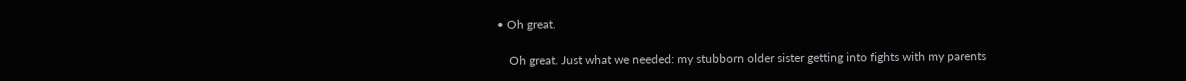• Oh great.

    Oh great. Just what we needed: my stubborn older sister getting into fights with my parents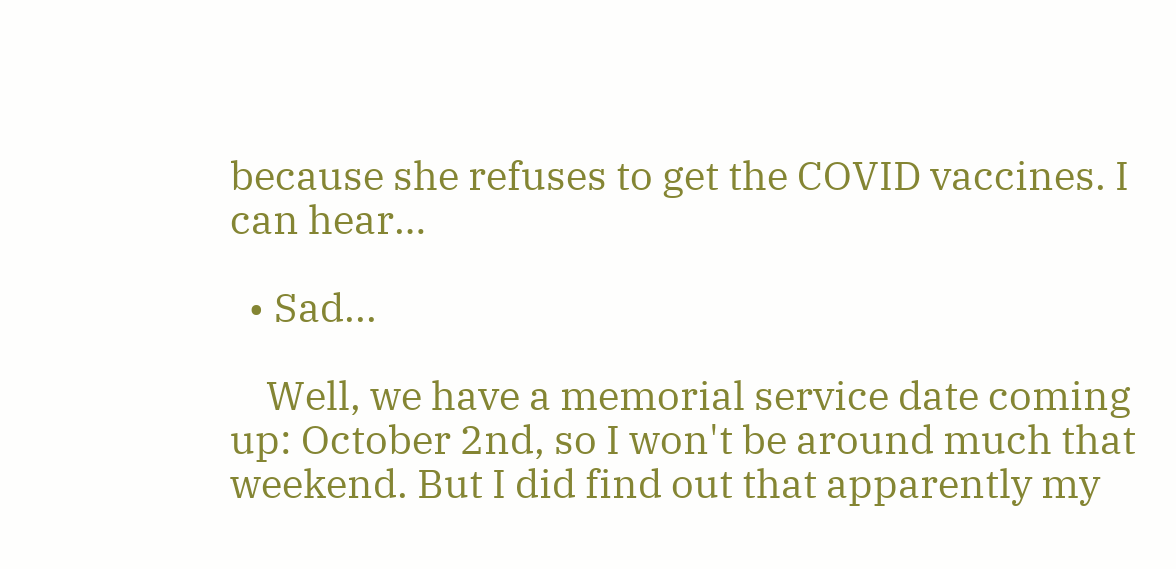because she refuses to get the COVID vaccines. I can hear…

  • Sad...

    Well, we have a memorial service date coming up: October 2nd, so I won't be around much that weekend. But I did find out that apparently my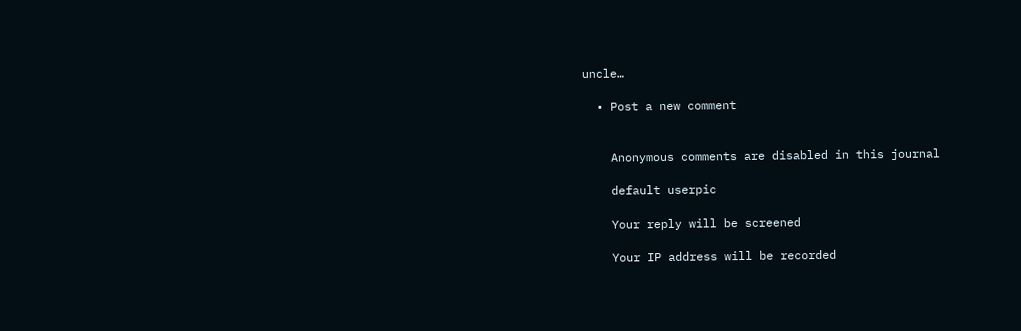uncle…

  • Post a new comment


    Anonymous comments are disabled in this journal

    default userpic

    Your reply will be screened

    Your IP address will be recorded